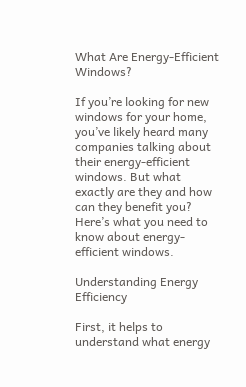What Are Energy-Efficient Windows?

If you’re looking for new windows for your home, you’ve likely heard many companies talking about their energy-efficient windows. But what exactly are they and how can they benefit you? Here’s what you need to know about energy-efficient windows.

Understanding Energy Efficiency

First, it helps to understand what energy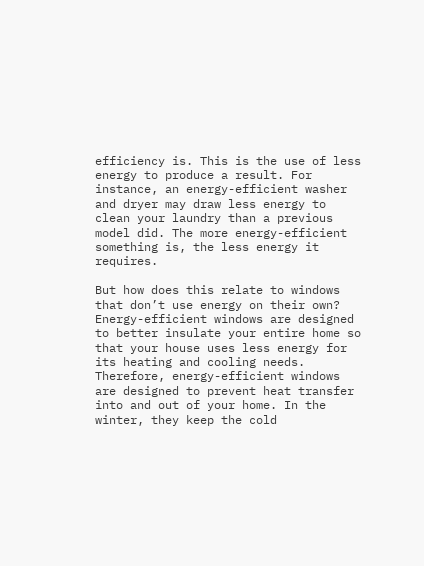efficiency is. This is the use of less energy to produce a result. For instance, an energy-efficient washer and dryer may draw less energy to clean your laundry than a previous model did. The more energy-efficient something is, the less energy it requires.

But how does this relate to windows that don’t use energy on their own? Energy-efficient windows are designed to better insulate your entire home so that your house uses less energy for its heating and cooling needs. Therefore, energy-efficient windows are designed to prevent heat transfer into and out of your home. In the winter, they keep the cold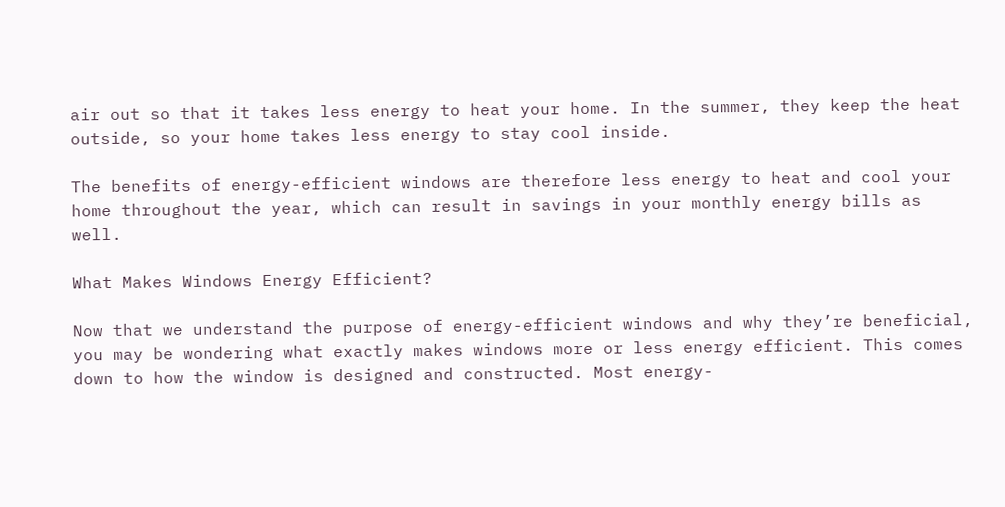air out so that it takes less energy to heat your home. In the summer, they keep the heat outside, so your home takes less energy to stay cool inside.

The benefits of energy-efficient windows are therefore less energy to heat and cool your home throughout the year, which can result in savings in your monthly energy bills as well.

What Makes Windows Energy Efficient?

Now that we understand the purpose of energy-efficient windows and why they’re beneficial, you may be wondering what exactly makes windows more or less energy efficient. This comes down to how the window is designed and constructed. Most energy-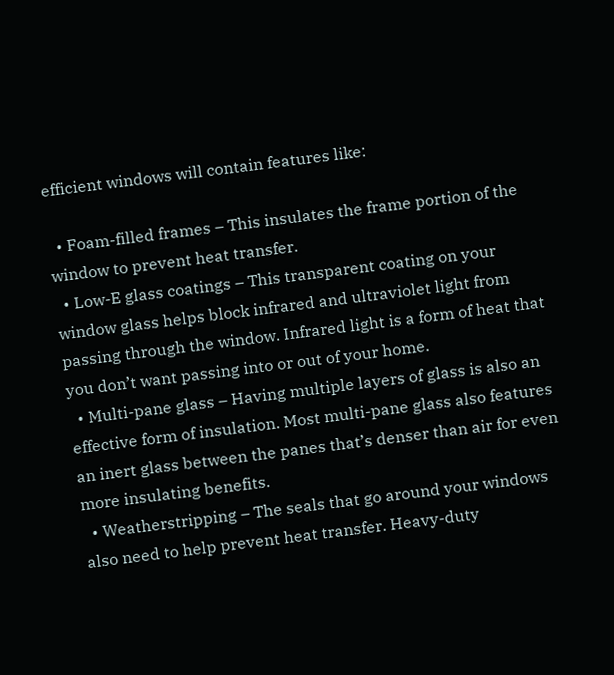efficient windows will contain features like:

  • Foam-filled frames – This insulates the frame portion of the window to prevent heat transfer.
  • Low-E glass coatings – This transparent coating on your window glass helps block infrared and ultraviolet light from passing through the window. Infrared light is a form of heat that you don’t want passing into or out of your home.
  • Multi-pane glass – Having multiple layers of glass is also an effective form of insulation. Most multi-pane glass also features an inert glass between the panes that’s denser than air for even more insulating benefits.
  • Weatherstripping – The seals that go around your windows also need to help prevent heat transfer. Heavy-duty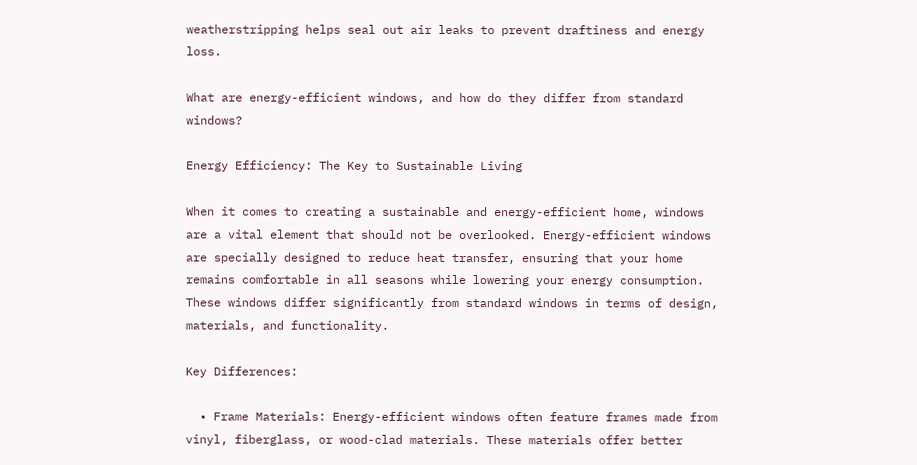weatherstripping helps seal out air leaks to prevent draftiness and energy loss.

What are energy-efficient windows, and how do they differ from standard windows?

Energy Efficiency: The Key to Sustainable Living

When it comes to creating a sustainable and energy-efficient home, windows are a vital element that should not be overlooked. Energy-efficient windows are specially designed to reduce heat transfer, ensuring that your home remains comfortable in all seasons while lowering your energy consumption. These windows differ significantly from standard windows in terms of design, materials, and functionality.

Key Differences:

  • Frame Materials: Energy-efficient windows often feature frames made from vinyl, fiberglass, or wood-clad materials. These materials offer better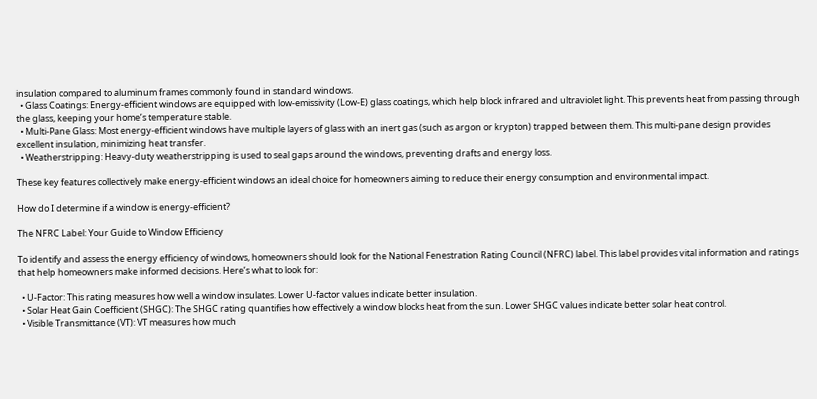insulation compared to aluminum frames commonly found in standard windows.
  • Glass Coatings: Energy-efficient windows are equipped with low-emissivity (Low-E) glass coatings, which help block infrared and ultraviolet light. This prevents heat from passing through the glass, keeping your home’s temperature stable.
  • Multi-Pane Glass: Most energy-efficient windows have multiple layers of glass with an inert gas (such as argon or krypton) trapped between them. This multi-pane design provides excellent insulation, minimizing heat transfer.
  • Weatherstripping: Heavy-duty weatherstripping is used to seal gaps around the windows, preventing drafts and energy loss.

These key features collectively make energy-efficient windows an ideal choice for homeowners aiming to reduce their energy consumption and environmental impact.

How do I determine if a window is energy-efficient?

The NFRC Label: Your Guide to Window Efficiency

To identify and assess the energy efficiency of windows, homeowners should look for the National Fenestration Rating Council (NFRC) label. This label provides vital information and ratings that help homeowners make informed decisions. Here’s what to look for:

  • U-Factor: This rating measures how well a window insulates. Lower U-factor values indicate better insulation.
  • Solar Heat Gain Coefficient (SHGC): The SHGC rating quantifies how effectively a window blocks heat from the sun. Lower SHGC values indicate better solar heat control.
  • Visible Transmittance (VT): VT measures how much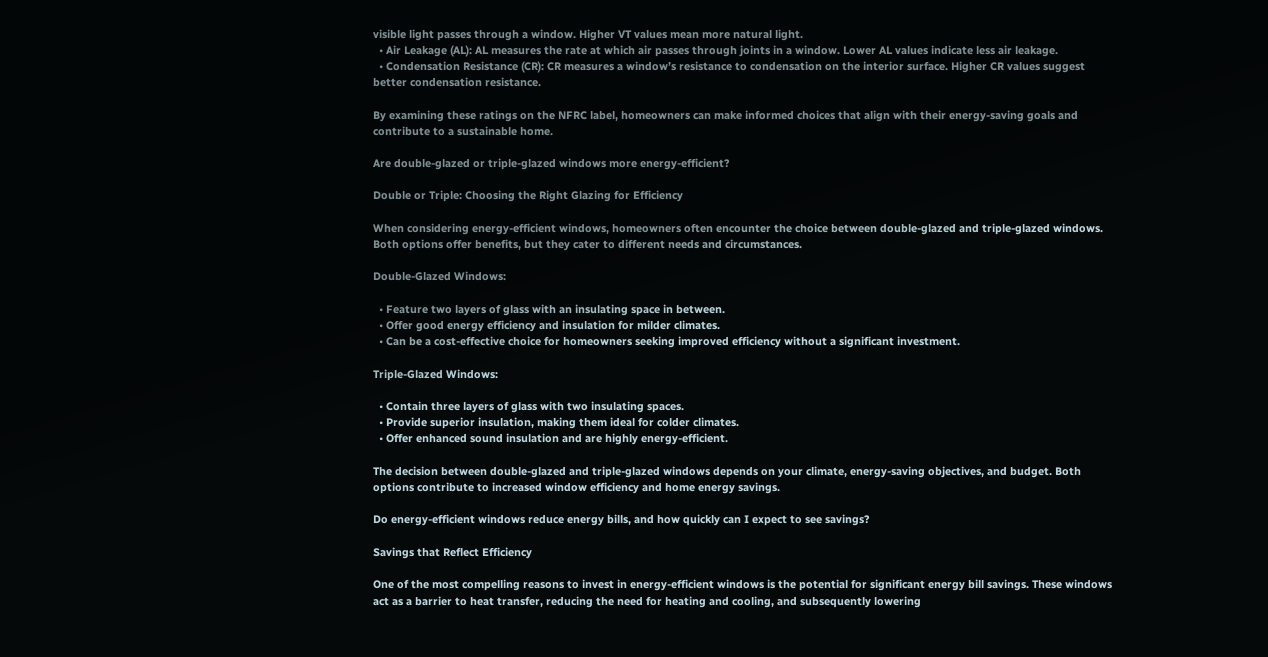visible light passes through a window. Higher VT values mean more natural light.
  • Air Leakage (AL): AL measures the rate at which air passes through joints in a window. Lower AL values indicate less air leakage.
  • Condensation Resistance (CR): CR measures a window’s resistance to condensation on the interior surface. Higher CR values suggest better condensation resistance.

By examining these ratings on the NFRC label, homeowners can make informed choices that align with their energy-saving goals and contribute to a sustainable home.

Are double-glazed or triple-glazed windows more energy-efficient?

Double or Triple: Choosing the Right Glazing for Efficiency

When considering energy-efficient windows, homeowners often encounter the choice between double-glazed and triple-glazed windows. Both options offer benefits, but they cater to different needs and circumstances.

Double-Glazed Windows:

  • Feature two layers of glass with an insulating space in between.
  • Offer good energy efficiency and insulation for milder climates.
  • Can be a cost-effective choice for homeowners seeking improved efficiency without a significant investment.

Triple-Glazed Windows:

  • Contain three layers of glass with two insulating spaces.
  • Provide superior insulation, making them ideal for colder climates.
  • Offer enhanced sound insulation and are highly energy-efficient.

The decision between double-glazed and triple-glazed windows depends on your climate, energy-saving objectives, and budget. Both options contribute to increased window efficiency and home energy savings.

Do energy-efficient windows reduce energy bills, and how quickly can I expect to see savings?

Savings that Reflect Efficiency

One of the most compelling reasons to invest in energy-efficient windows is the potential for significant energy bill savings. These windows act as a barrier to heat transfer, reducing the need for heating and cooling, and subsequently lowering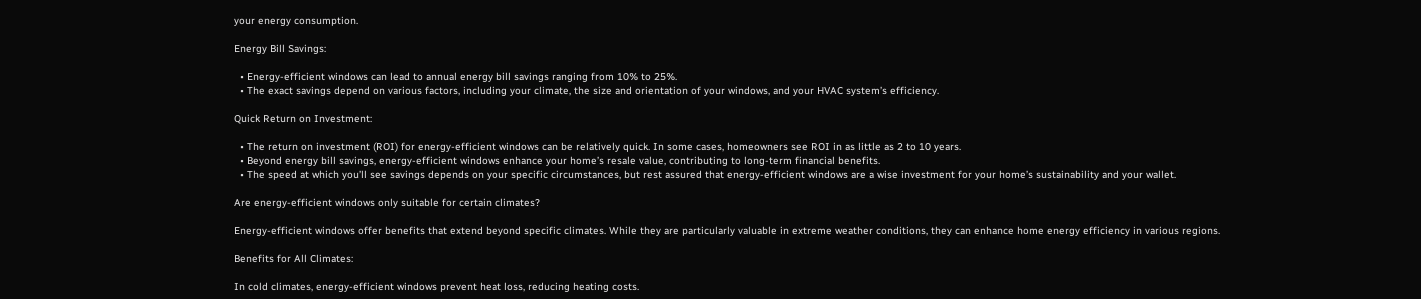your energy consumption.

Energy Bill Savings:

  • Energy-efficient windows can lead to annual energy bill savings ranging from 10% to 25%.
  • The exact savings depend on various factors, including your climate, the size and orientation of your windows, and your HVAC system’s efficiency.

Quick Return on Investment:

  • The return on investment (ROI) for energy-efficient windows can be relatively quick. In some cases, homeowners see ROI in as little as 2 to 10 years.
  • Beyond energy bill savings, energy-efficient windows enhance your home’s resale value, contributing to long-term financial benefits.
  • The speed at which you’ll see savings depends on your specific circumstances, but rest assured that energy-efficient windows are a wise investment for your home’s sustainability and your wallet.

Are energy-efficient windows only suitable for certain climates?

Energy-efficient windows offer benefits that extend beyond specific climates. While they are particularly valuable in extreme weather conditions, they can enhance home energy efficiency in various regions.

Benefits for All Climates:

In cold climates, energy-efficient windows prevent heat loss, reducing heating costs.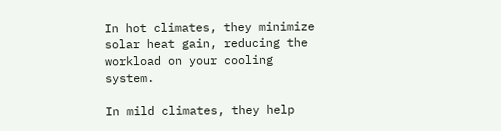In hot climates, they minimize solar heat gain, reducing the workload on your cooling system.

In mild climates, they help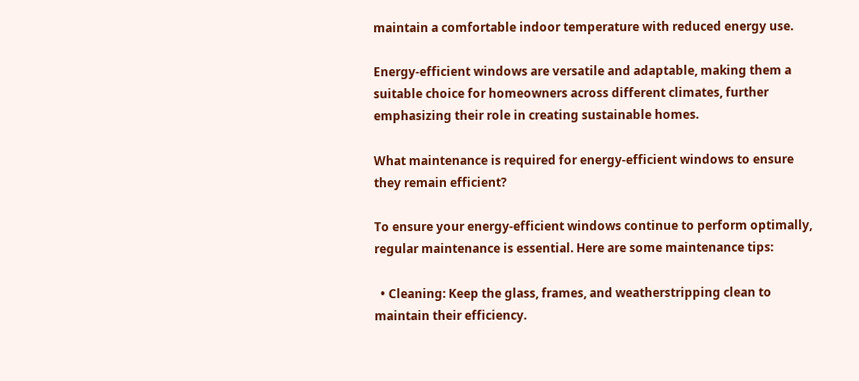maintain a comfortable indoor temperature with reduced energy use.

Energy-efficient windows are versatile and adaptable, making them a suitable choice for homeowners across different climates, further emphasizing their role in creating sustainable homes.

What maintenance is required for energy-efficient windows to ensure they remain efficient?

To ensure your energy-efficient windows continue to perform optimally, regular maintenance is essential. Here are some maintenance tips:

  • Cleaning: Keep the glass, frames, and weatherstripping clean to maintain their efficiency.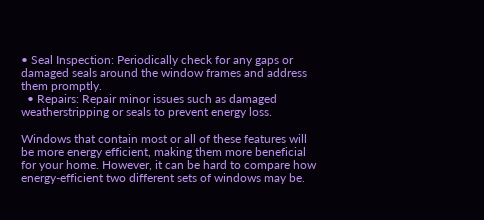• Seal Inspection: Periodically check for any gaps or damaged seals around the window frames and address them promptly.
  • Repairs: Repair minor issues such as damaged weatherstripping or seals to prevent energy loss.

Windows that contain most or all of these features will be more energy efficient, making them more beneficial for your home. However, it can be hard to compare how energy-efficient two different sets of windows may be.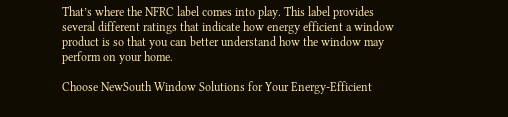That’s where the NFRC label comes into play. This label provides several different ratings that indicate how energy efficient a window product is so that you can better understand how the window may perform on your home.

Choose NewSouth Window Solutions for Your Energy-Efficient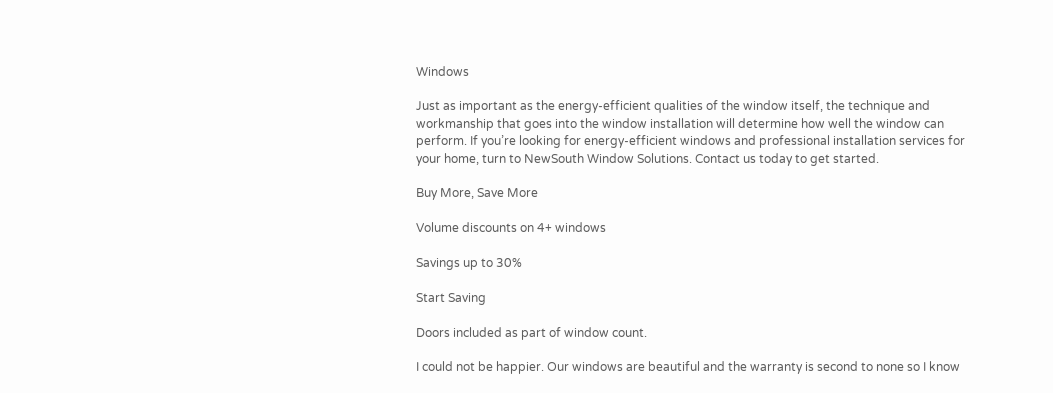Windows

Just as important as the energy-efficient qualities of the window itself, the technique and workmanship that goes into the window installation will determine how well the window can perform. If you’re looking for energy-efficient windows and professional installation services for your home, turn to NewSouth Window Solutions. Contact us today to get started.

Buy More, Save More

Volume discounts on 4+ windows

Savings up to 30%

Start Saving

Doors included as part of window count.

I could not be happier. Our windows are beautiful and the warranty is second to none so I know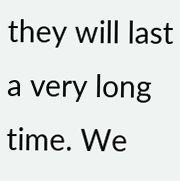they will last a very long time. We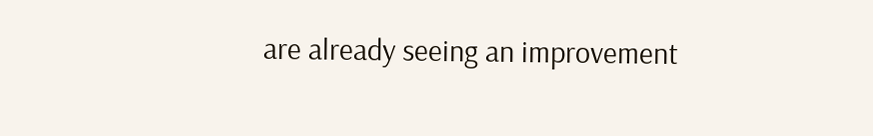are already seeing an improvement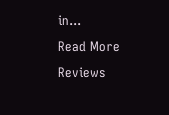in...
Read More Reviews